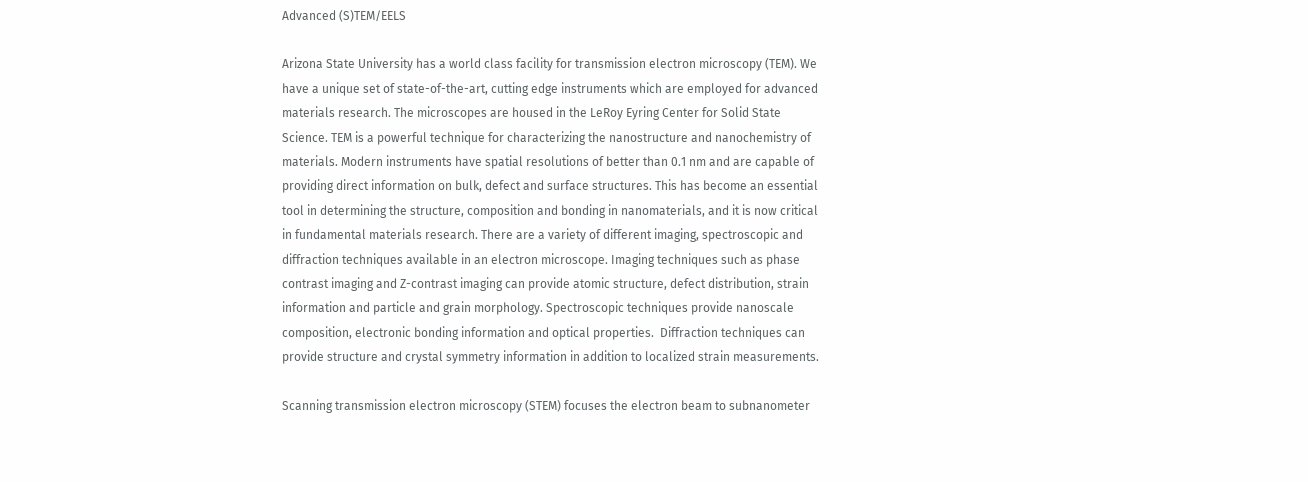Advanced (S)TEM/EELS

Arizona State University has a world class facility for transmission electron microscopy (TEM). We have a unique set of state-of-the-art, cutting edge instruments which are employed for advanced materials research. The microscopes are housed in the LeRoy Eyring Center for Solid State Science. TEM is a powerful technique for characterizing the nanostructure and nanochemistry of materials. Modern instruments have spatial resolutions of better than 0.1 nm and are capable of providing direct information on bulk, defect and surface structures. This has become an essential tool in determining the structure, composition and bonding in nanomaterials, and it is now critical in fundamental materials research. There are a variety of different imaging, spectroscopic and diffraction techniques available in an electron microscope. Imaging techniques such as phase contrast imaging and Z-contrast imaging can provide atomic structure, defect distribution, strain information and particle and grain morphology. Spectroscopic techniques provide nanoscale composition, electronic bonding information and optical properties.  Diffraction techniques can provide structure and crystal symmetry information in addition to localized strain measurements.

Scanning transmission electron microscopy (STEM) focuses the electron beam to subnanometer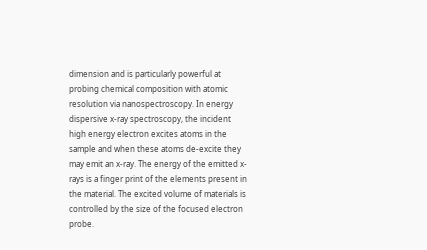dimension and is particularly powerful at probing chemical composition with atomic resolution via nanospectroscopy. In energy dispersive x-ray spectroscopy, the incident high energy electron excites atoms in the sample and when these atoms de-excite they may emit an x-ray. The energy of the emitted x-rays is a finger print of the elements present in the material. The excited volume of materials is controlled by the size of the focused electron probe.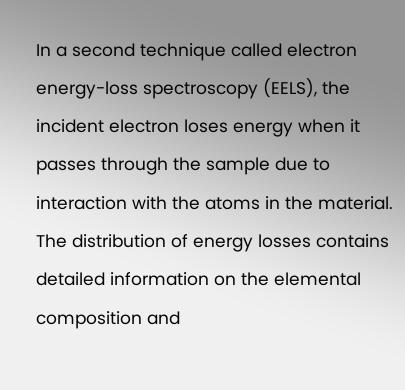In a second technique called electron energy-loss spectroscopy (EELS), the incident electron loses energy when it passes through the sample due to interaction with the atoms in the material. The distribution of energy losses contains detailed information on the elemental composition and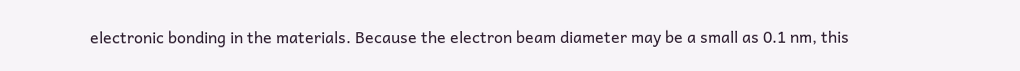electronic bonding in the materials. Because the electron beam diameter may be a small as 0.1 nm, this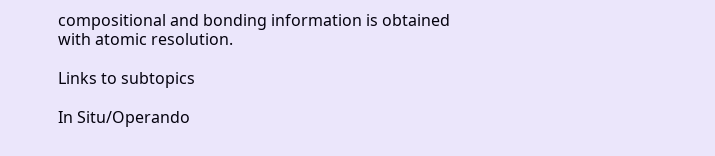compositional and bonding information is obtained with atomic resolution.

Links to subtopics

In Situ/Operando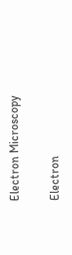Electron Microscopy

Electron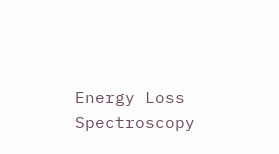Energy Loss Spectroscopy